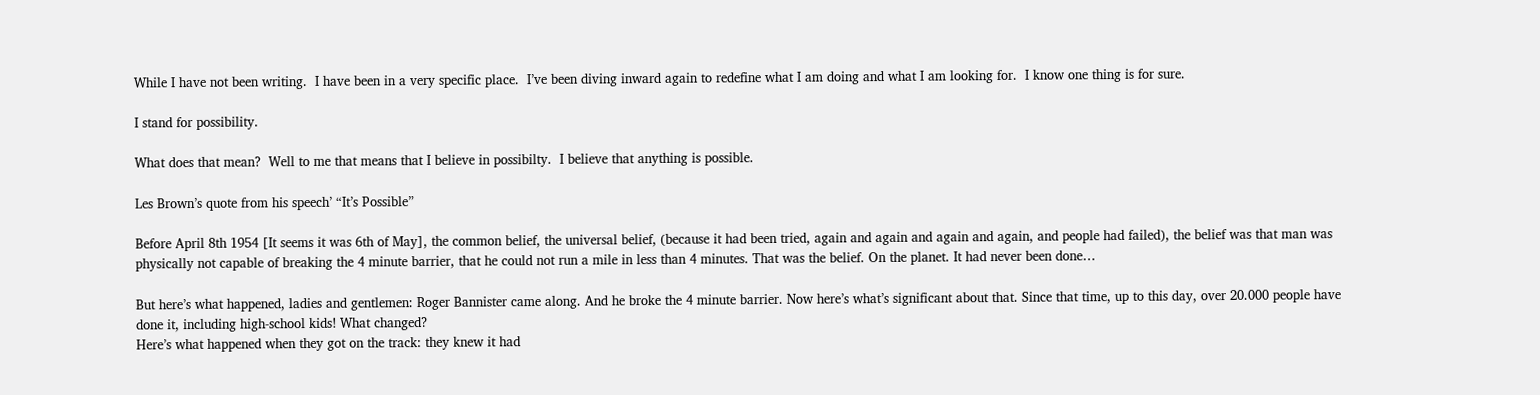While I have not been writing.  I have been in a very specific place.  I’ve been diving inward again to redefine what I am doing and what I am looking for.  I know one thing is for sure.

I stand for possibility.

What does that mean?  Well to me that means that I believe in possibilty.  I believe that anything is possible.

Les Brown’s quote from his speech’ “It’s Possible”

Before April 8th 1954 [It seems it was 6th of May], the common belief, the universal belief, (because it had been tried, again and again and again and again, and people had failed), the belief was that man was physically not capable of breaking the 4 minute barrier, that he could not run a mile in less than 4 minutes. That was the belief. On the planet. It had never been done…

But here’s what happened, ladies and gentlemen: Roger Bannister came along. And he broke the 4 minute barrier. Now here’s what’s significant about that. Since that time, up to this day, over 20.000 people have done it, including high-school kids! What changed?
Here’s what happened when they got on the track: they knew it had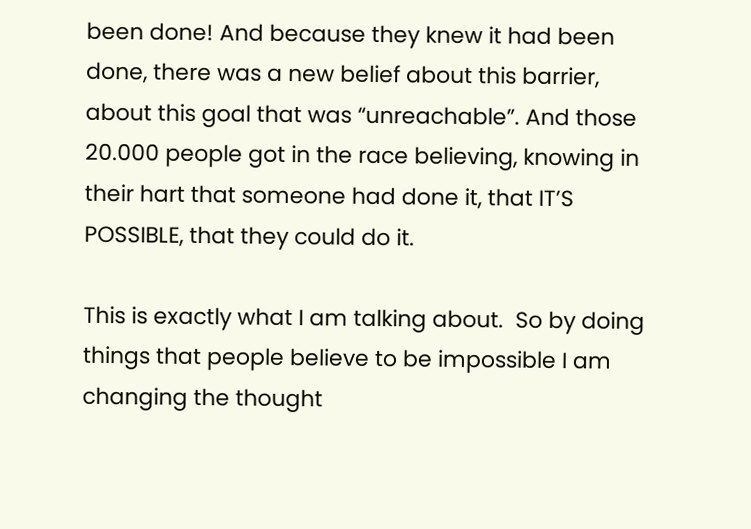been done! And because they knew it had been done, there was a new belief about this barrier, about this goal that was “unreachable”. And those 20.000 people got in the race believing, knowing in their hart that someone had done it, that IT’S POSSIBLE, that they could do it.

This is exactly what I am talking about.  So by doing things that people believe to be impossible I am changing the thought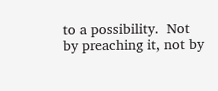to a possibility.  Not by preaching it, not by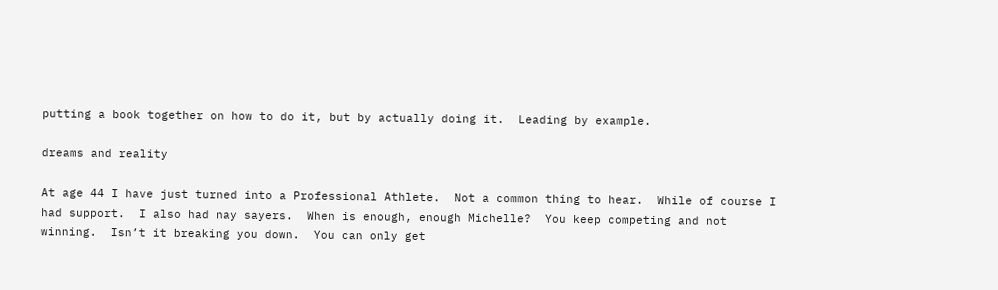putting a book together on how to do it, but by actually doing it.  Leading by example.

dreams and reality

At age 44 I have just turned into a Professional Athlete.  Not a common thing to hear.  While of course I had support.  I also had nay sayers.  When is enough, enough Michelle?  You keep competing and not winning.  Isn’t it breaking you down.  You can only get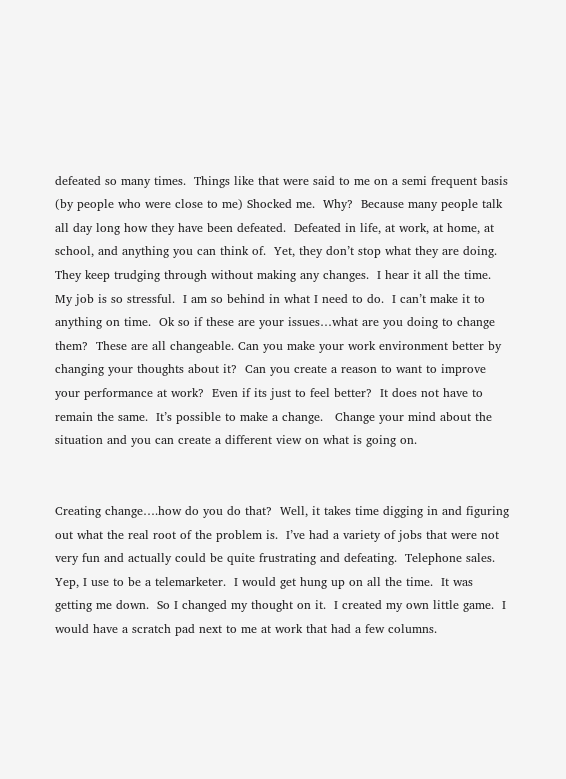defeated so many times.  Things like that were said to me on a semi frequent basis (by people who were close to me) Shocked me.  Why?  Because many people talk all day long how they have been defeated.  Defeated in life, at work, at home, at school, and anything you can think of.  Yet, they don’t stop what they are doing.  They keep trudging through without making any changes.  I hear it all the time.  My job is so stressful.  I am so behind in what I need to do.  I can’t make it to anything on time.  Ok so if these are your issues…what are you doing to change them?  These are all changeable. Can you make your work environment better by changing your thoughts about it?  Can you create a reason to want to improve your performance at work?  Even if its just to feel better?  It does not have to remain the same.  It’s possible to make a change.   Change your mind about the situation and you can create a different view on what is going on.


Creating change….how do you do that?  Well, it takes time digging in and figuring out what the real root of the problem is.  I’ve had a variety of jobs that were not very fun and actually could be quite frustrating and defeating.  Telephone sales.  Yep, I use to be a telemarketer.  I would get hung up on all the time.  It was getting me down.  So I changed my thought on it.  I created my own little game.  I would have a scratch pad next to me at work that had a few columns.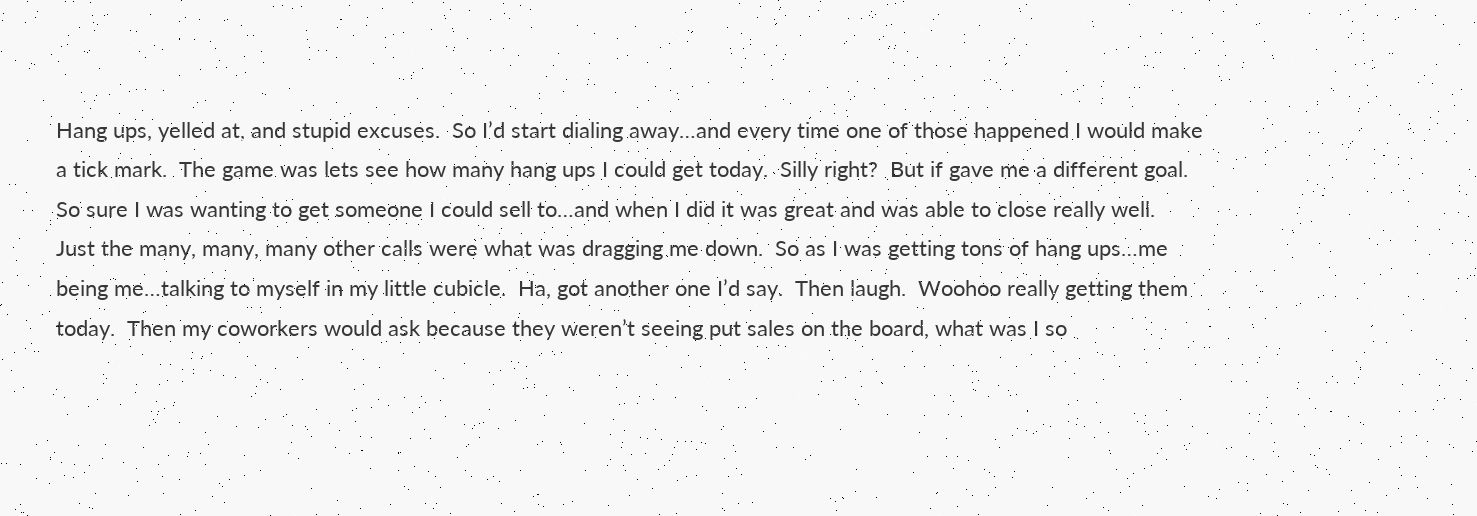Hang ups, yelled at, and stupid excuses.  So I’d start dialing away…and every time one of those happened I would make a tick mark.  The game was lets see how many hang ups I could get today.  Silly right?  But if gave me a different goal.  So sure I was wanting to get someone I could sell to…and when I did it was great and was able to close really well.  Just the many, many, many other calls were what was dragging me down.  So as I was getting tons of hang ups…me being me…talking to myself in my little cubicle.  Ha, got another one I’d say.  Then laugh.  Woohoo really getting them today.  Then my coworkers would ask because they weren’t seeing put sales on the board, what was I so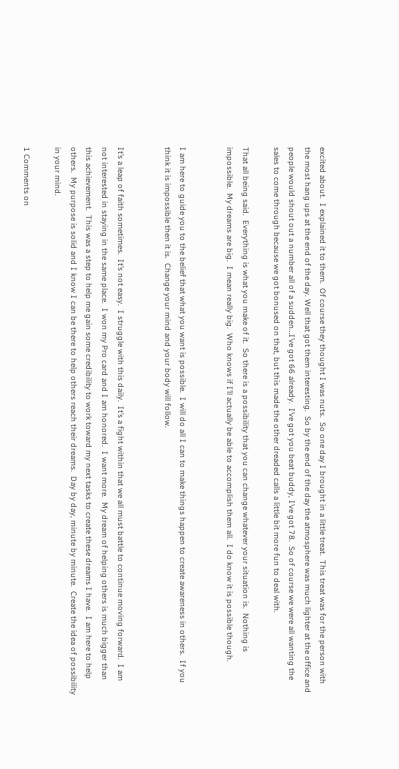excited about.  I explained it to them.  Of course they thought I was nuts.  So one day I brought in a little treat.  This treat was for the person with the most hang ups at the end of the day. Well that got them interesting.  So by the end of the day the atmosphere was much lighter at the office and people would shout out a number all of a sudden…I’ve got 66 already.  I’ve got you beat buddy, I’ve got 78.  So of course we were all wanting the sales to come through because we got bonused on that, but this made the other dreaded calls a little bit more fun to deal with.

That all being said.  Everything is what you make of it.  So there is a possibility that you can change whatever your situation is.  Nothing is impossible.  My dreams are big.  I mean really big.  Who knows if I’ll actually be able to accomplish them all.  I do know it is possible though.


I am here to guide you to the belief that what you want is possible.  I will do all I can to make things happen to create awareness in others.  If you think it is impossible then it is.  Change your mind and your body will follow.


It’s a leap of faith sometimes.  It’s not easy.  I struggle with this daily.  It’s a fight within that we all must battle to continue moving forward.  I am not interested in staying in the same place.  I won my Pro card and I am honored.  I want more.  My dream of helping others is much bigger than this achievement.  This was a step to help me gain some credibility to work toward my next tasks to create these dreams I have.  I am here to help others.  My purpose is solid and I know I can be there to help others reach their dreams.  Day by day, minute by minute.  Create the idea of possibility in your mind.

1 Comments on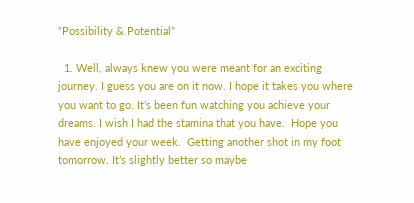“Possibility & Potential”

  1. Well, always knew you were meant for an exciting journey. I guess you are on it now. I hope it takes you where you want to go. It’s been fun watching you achieve your dreams. I wish I had the stamina that you have.  Hope you have enjoyed your week.  Getting another shot in my foot tomorrow. It’s slightly better so maybe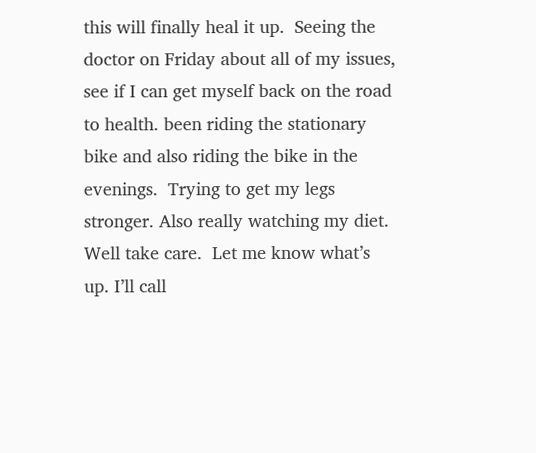this will finally heal it up.  Seeing the doctor on Friday about all of my issues, see if I can get myself back on the road to health. been riding the stationary bike and also riding the bike in the evenings.  Trying to get my legs stronger. Also really watching my diet.  Well take care.  Let me know what’s up. I’ll call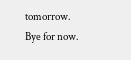tomorrow. Bye for now.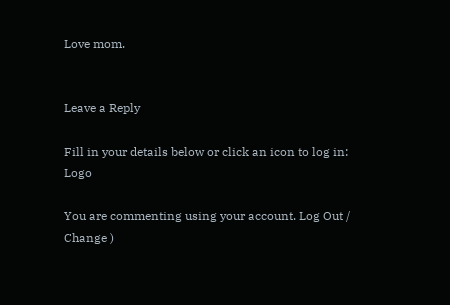Love mom.


Leave a Reply

Fill in your details below or click an icon to log in: Logo

You are commenting using your account. Log Out /  Change )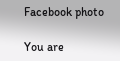Facebook photo

You are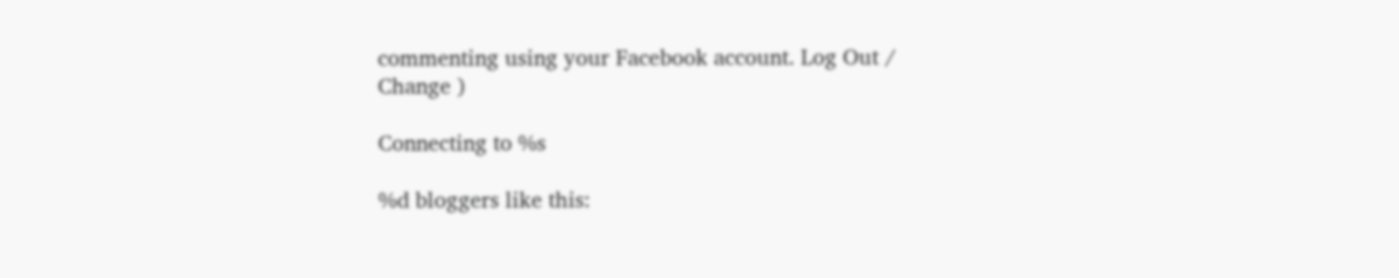commenting using your Facebook account. Log Out /  Change )

Connecting to %s

%d bloggers like this: